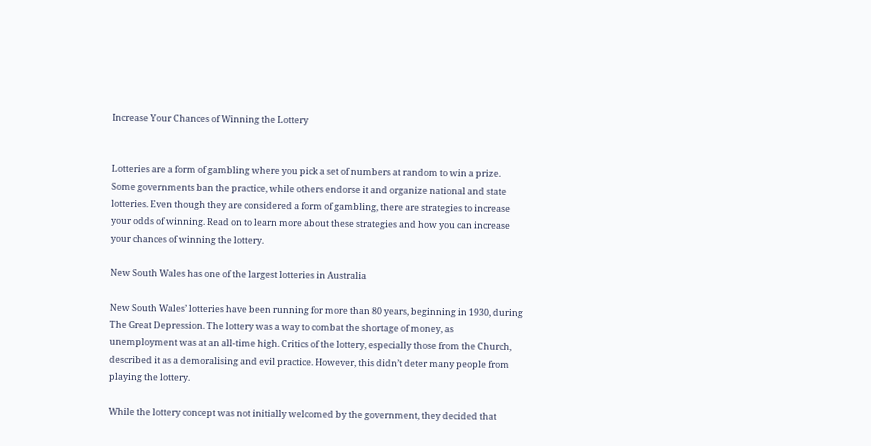Increase Your Chances of Winning the Lottery


Lotteries are a form of gambling where you pick a set of numbers at random to win a prize. Some governments ban the practice, while others endorse it and organize national and state lotteries. Even though they are considered a form of gambling, there are strategies to increase your odds of winning. Read on to learn more about these strategies and how you can increase your chances of winning the lottery.

New South Wales has one of the largest lotteries in Australia

New South Wales’ lotteries have been running for more than 80 years, beginning in 1930, during The Great Depression. The lottery was a way to combat the shortage of money, as unemployment was at an all-time high. Critics of the lottery, especially those from the Church, described it as a demoralising and evil practice. However, this didn’t deter many people from playing the lottery.

While the lottery concept was not initially welcomed by the government, they decided that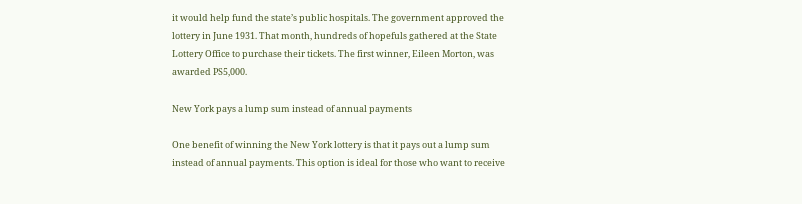it would help fund the state’s public hospitals. The government approved the lottery in June 1931. That month, hundreds of hopefuls gathered at the State Lottery Office to purchase their tickets. The first winner, Eileen Morton, was awarded PS5,000.

New York pays a lump sum instead of annual payments

One benefit of winning the New York lottery is that it pays out a lump sum instead of annual payments. This option is ideal for those who want to receive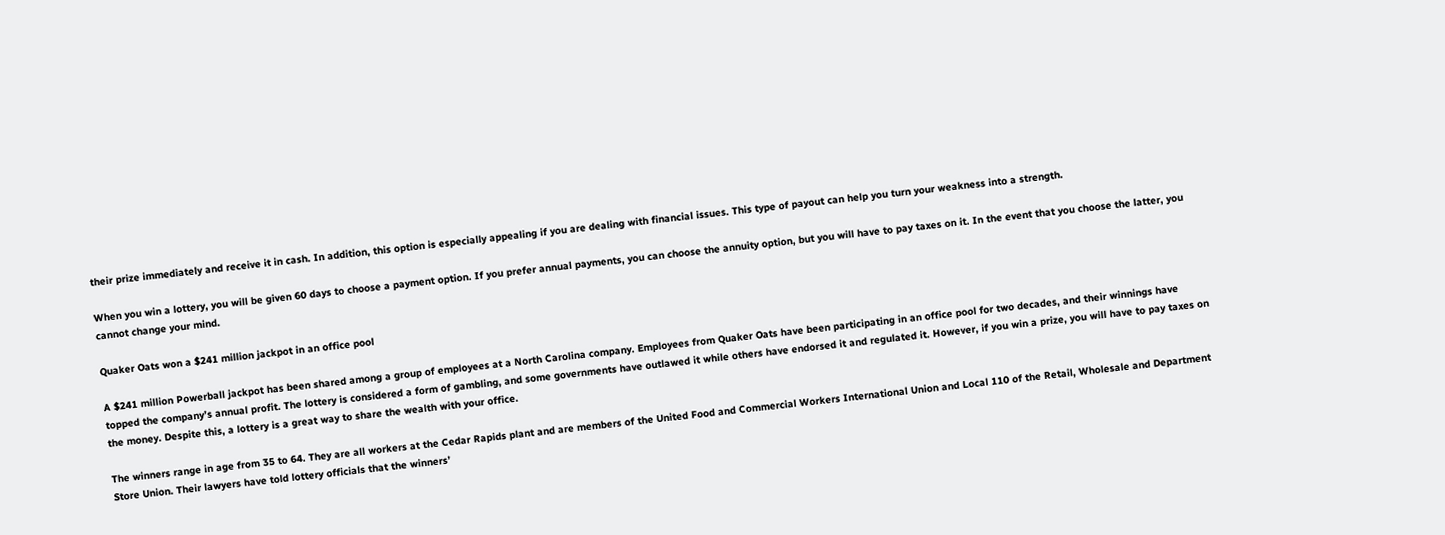their prize immediately and receive it in cash. In addition, this option is especially appealing if you are dealing with financial issues. This type of payout can help you turn your weakness into a strength.

When you win a lottery, you will be given 60 days to choose a payment option. If you prefer annual payments, you can choose the annuity option, but you will have to pay taxes on it. In the event that you choose the latter, you cannot change your mind.

Quaker Oats won a $241 million jackpot in an office pool

A $241 million Powerball jackpot has been shared among a group of employees at a North Carolina company. Employees from Quaker Oats have been participating in an office pool for two decades, and their winnings have topped the company’s annual profit. The lottery is considered a form of gambling, and some governments have outlawed it while others have endorsed it and regulated it. However, if you win a prize, you will have to pay taxes on the money. Despite this, a lottery is a great way to share the wealth with your office.

The winners range in age from 35 to 64. They are all workers at the Cedar Rapids plant and are members of the United Food and Commercial Workers International Union and Local 110 of the Retail, Wholesale and Department Store Union. Their lawyers have told lottery officials that the winners’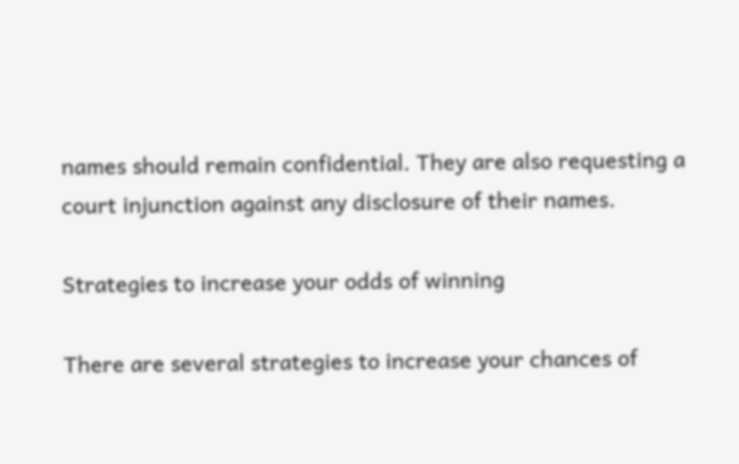names should remain confidential. They are also requesting a court injunction against any disclosure of their names.

Strategies to increase your odds of winning

There are several strategies to increase your chances of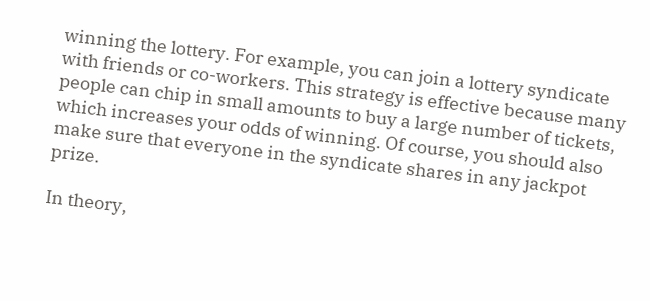winning the lottery. For example, you can join a lottery syndicate with friends or co-workers. This strategy is effective because many people can chip in small amounts to buy a large number of tickets, which increases your odds of winning. Of course, you should also make sure that everyone in the syndicate shares in any jackpot prize.

In theory,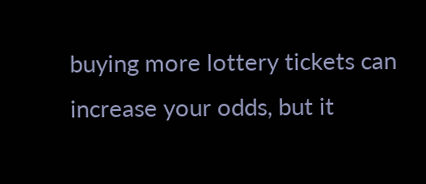buying more lottery tickets can increase your odds, but it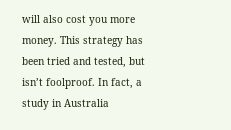will also cost you more money. This strategy has been tried and tested, but isn’t foolproof. In fact, a study in Australia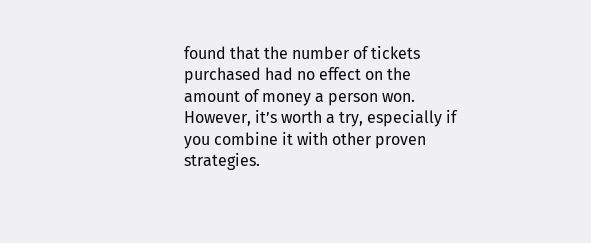found that the number of tickets purchased had no effect on the amount of money a person won. However, it’s worth a try, especially if you combine it with other proven strategies.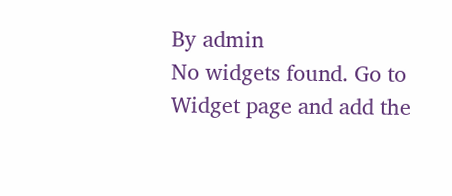By admin
No widgets found. Go to Widget page and add the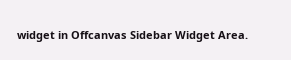widget in Offcanvas Sidebar Widget Area.